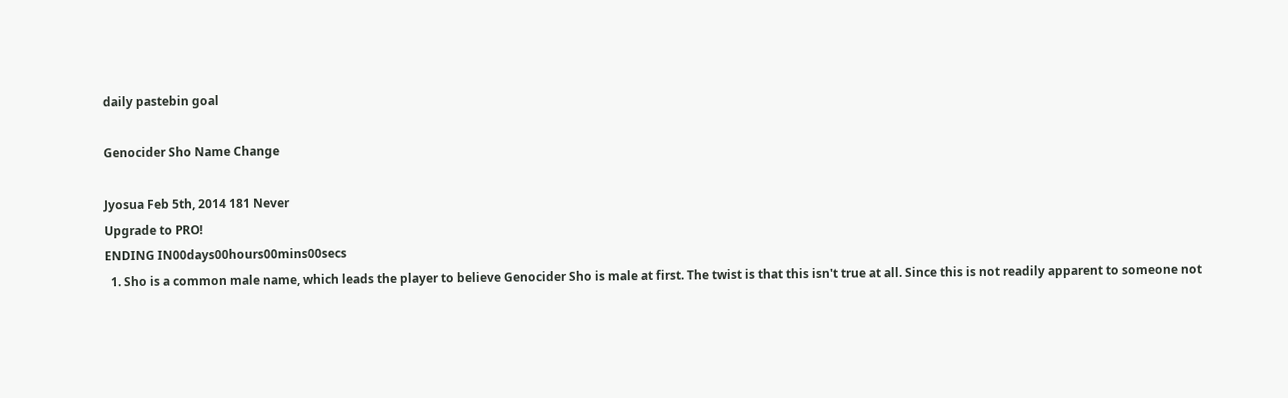daily pastebin goal

Genocider Sho Name Change

Jyosua Feb 5th, 2014 181 Never
Upgrade to PRO!
ENDING IN00days00hours00mins00secs
  1. Sho is a common male name, which leads the player to believe Genocider Sho is male at first. The twist is that this isn't true at all. Since this is not readily apparent to someone not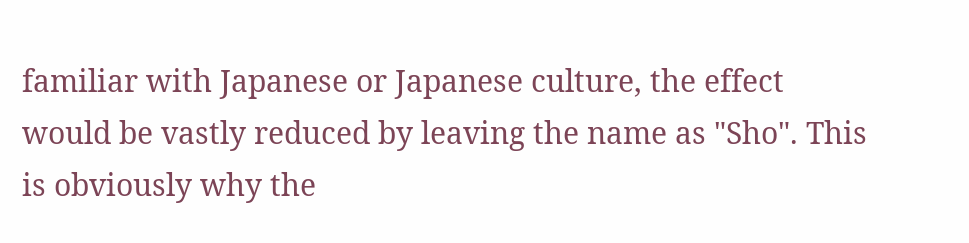familiar with Japanese or Japanese culture, the effect would be vastly reduced by leaving the name as "Sho". This is obviously why the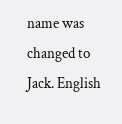name was changed to Jack. English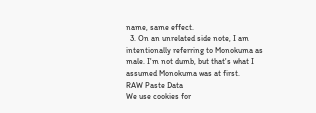name, same effect.
  3. On an unrelated side note, I am intentionally referring to Monokuma as male. I'm not dumb, but that's what I assumed Monokuma was at first.
RAW Paste Data
We use cookies for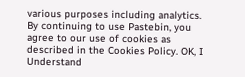various purposes including analytics. By continuing to use Pastebin, you agree to our use of cookies as described in the Cookies Policy. OK, I Understand